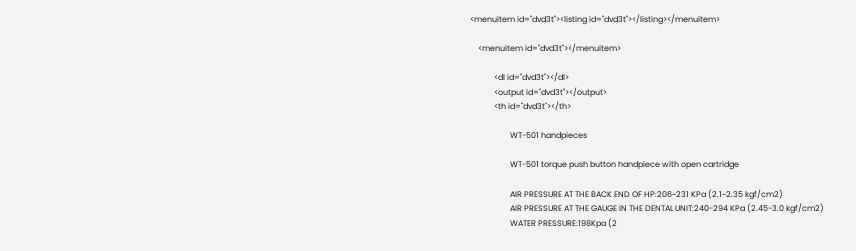<menuitem id="dvd3t"><listing id="dvd3t"></listing></menuitem>

    <menuitem id="dvd3t"></menuitem>

            <dl id="dvd3t"></dl>
            <output id="dvd3t"></output>
            <th id="dvd3t"></th>

                    WT-501 handpieces

                    WT-501 torque push button handpiece with open cartridge

                    AIR PRESSURE AT THE BACK END OF HP:206~231 KPa (2.1~2.35 kgf/cm2)
                    AIR PRESSURE AT THE GAUGE IN THE DENTAL UNIT:240-294 KPa (2.45-3.0 kgf/cm2)
                    WATER PRESSURE:198Kpa (2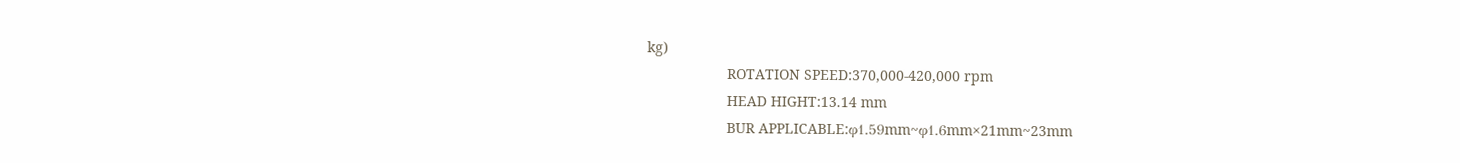kg)
                    ROTATION SPEED:370,000-420,000 rpm
                    HEAD HIGHT:13.14 mm
                    BUR APPLICABLE:φ1.59mm~φ1.6mm×21mm~23mm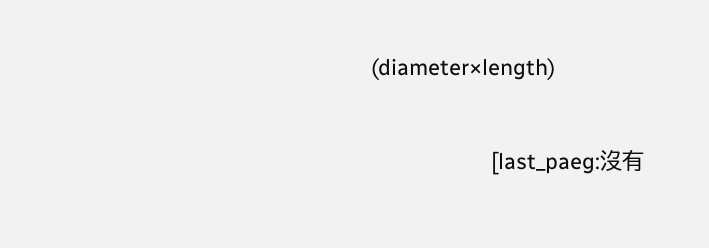(diameter×length)

                    [last_paeg:沒有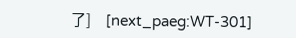了]     [next_paeg:WT-301]